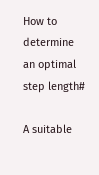How to determine an optimal step length#

A suitable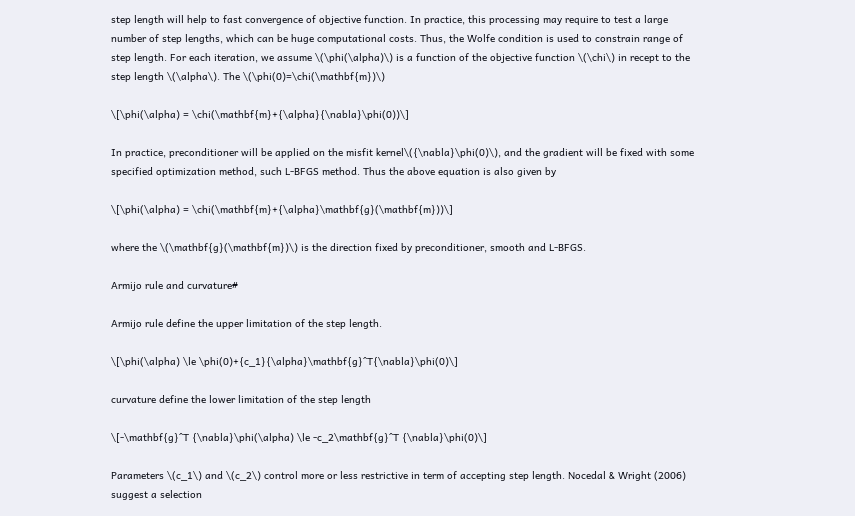step length will help to fast convergence of objective function. In practice, this processing may require to test a large number of step lengths, which can be huge computational costs. Thus, the Wolfe condition is used to constrain range of step length. For each iteration, we assume \(\phi(\alpha)\) is a function of the objective function \(\chi\) in recept to the step length \(\alpha\). The \(\phi(0)=\chi(\mathbf{m})\)

\[\phi(\alpha) = \chi(\mathbf{m}+{\alpha}{\nabla}\phi(0))\]

In practice, preconditioner will be applied on the misfit kernel\({\nabla}\phi(0)\), and the gradient will be fixed with some specified optimization method, such L-BFGS method. Thus the above equation is also given by

\[\phi(\alpha) = \chi(\mathbf{m}+{\alpha}\mathbf{g}(\mathbf{m}))\]

where the \(\mathbf{g}(\mathbf{m})\) is the direction fixed by preconditioner, smooth and L-BFGS.

Armijo rule and curvature#

Armijo rule define the upper limitation of the step length.

\[\phi(\alpha) \le \phi(0)+{c_1}{\alpha}\mathbf{g}^T{\nabla}\phi(0)\]

curvature define the lower limitation of the step length

\[-\mathbf{g}^T {\nabla}\phi(\alpha) \le -c_2\mathbf{g}^T {\nabla}\phi(0)\]

Parameters \(c_1\) and \(c_2\) control more or less restrictive in term of accepting step length. Nocedal & Wright (2006) suggest a selection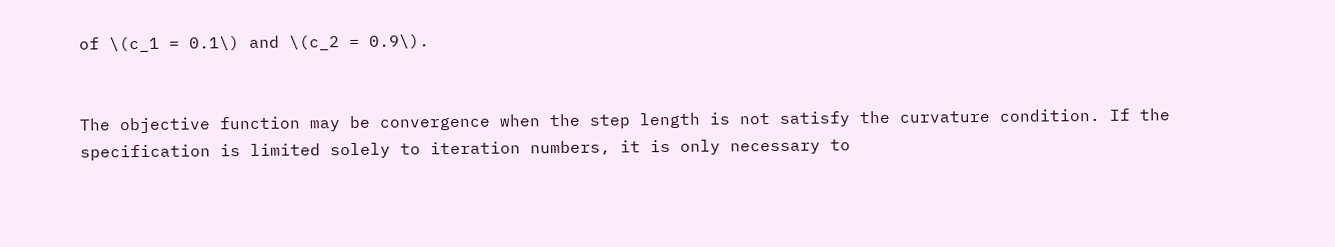of \(c_1 = 0.1\) and \(c_2 = 0.9\).


The objective function may be convergence when the step length is not satisfy the curvature condition. If the specification is limited solely to iteration numbers, it is only necessary to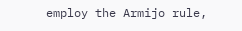employ the Armijo rule,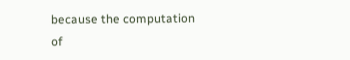because the computation of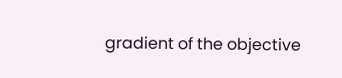gradient of the objective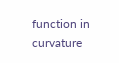function in curvature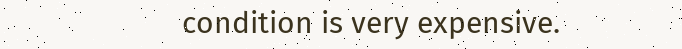condition is very expensive.